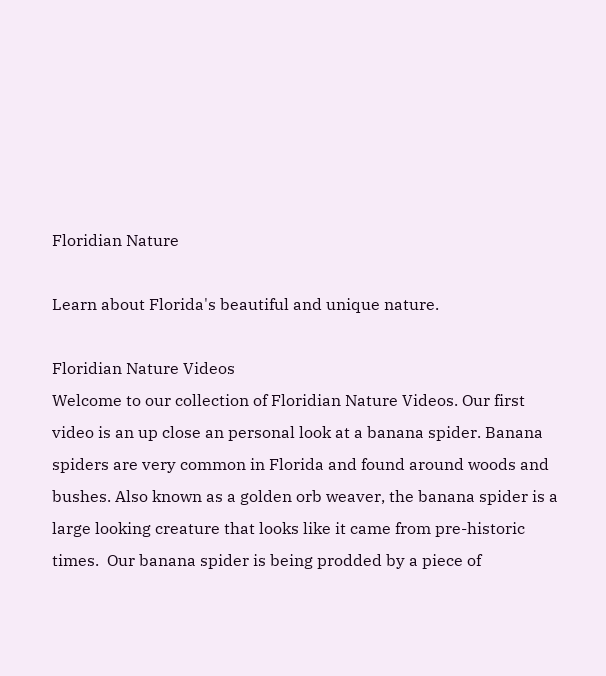Floridian Nature

Learn about Florida's beautiful and unique nature.

Floridian Nature Videos
Welcome to our collection of Floridian Nature Videos. Our first video is an up close an personal look at a banana spider. Banana spiders are very common in Florida and found around woods and bushes. Also known as a golden orb weaver, the banana spider is a large looking creature that looks like it came from pre-historic times.  Our banana spider is being prodded by a piece of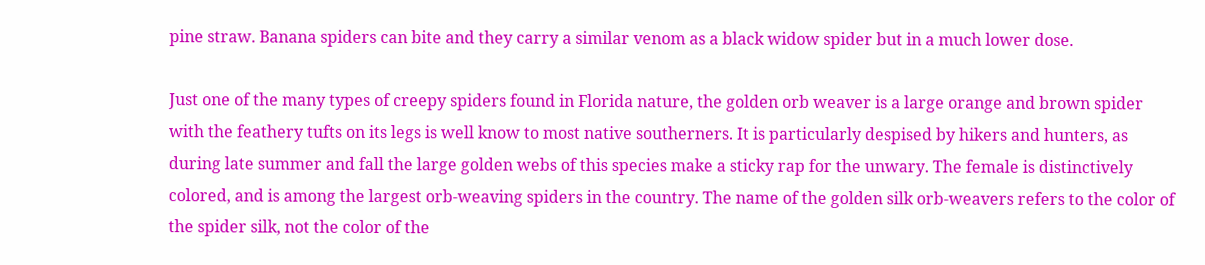pine straw. Banana spiders can bite and they carry a similar venom as a black widow spider but in a much lower dose.

Just one of the many types of creepy spiders found in Florida nature, the golden orb weaver is a large orange and brown spider with the feathery tufts on its legs is well know to most native southerners. It is particularly despised by hikers and hunters, as during late summer and fall the large golden webs of this species make a sticky rap for the unwary. The female is distinctively colored, and is among the largest orb-weaving spiders in the country. The name of the golden silk orb-weavers refers to the color of the spider silk, not the color of the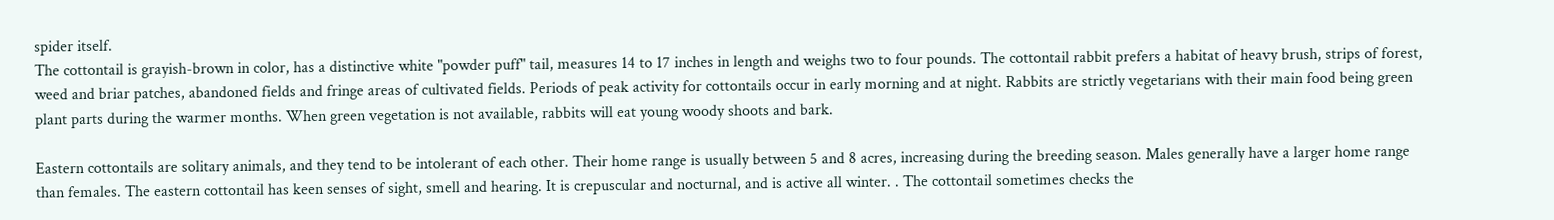spider itself.
The cottontail is grayish-brown in color, has a distinctive white "powder puff" tail, measures 14 to 17 inches in length and weighs two to four pounds. The cottontail rabbit prefers a habitat of heavy brush, strips of forest, weed and briar patches, abandoned fields and fringe areas of cultivated fields. Periods of peak activity for cottontails occur in early morning and at night. Rabbits are strictly vegetarians with their main food being green plant parts during the warmer months. When green vegetation is not available, rabbits will eat young woody shoots and bark.

Eastern cottontails are solitary animals, and they tend to be intolerant of each other. Their home range is usually between 5 and 8 acres, increasing during the breeding season. Males generally have a larger home range than females. The eastern cottontail has keen senses of sight, smell and hearing. It is crepuscular and nocturnal, and is active all winter. . The cottontail sometimes checks the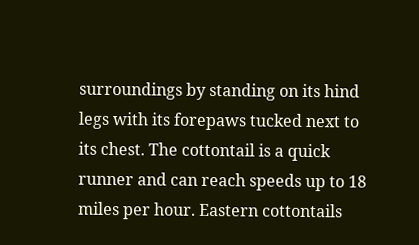surroundings by standing on its hind legs with its forepaws tucked next to its chest. The cottontail is a quick runner and can reach speeds up to 18 miles per hour. Eastern cottontails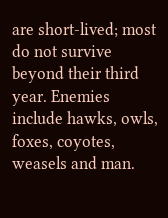are short-lived; most do not survive beyond their third year. Enemies include hawks, owls, foxes, coyotes, weasels and man.